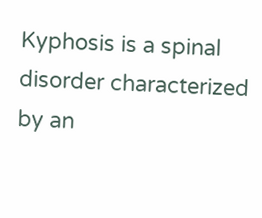Kyphosis is a spinal disorder characterized by an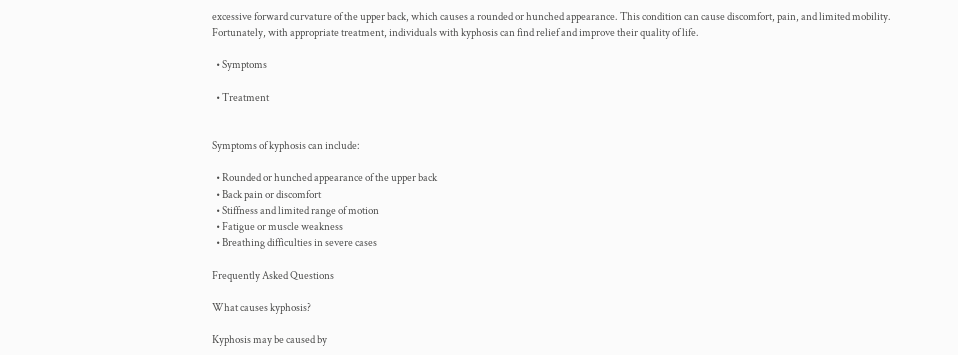excessive forward curvature of the upper back, which causes a rounded or hunched appearance. This condition can cause discomfort, pain, and limited mobility. Fortunately, with appropriate treatment, individuals with kyphosis can find relief and improve their quality of life.

  • Symptoms

  • Treatment


Symptoms of kyphosis can include:

  • Rounded or hunched appearance of the upper back
  • Back pain or discomfort
  • Stiffness and limited range of motion
  • Fatigue or muscle weakness
  • Breathing difficulties in severe cases

Frequently Asked Questions

What causes kyphosis?

Kyphosis may be caused by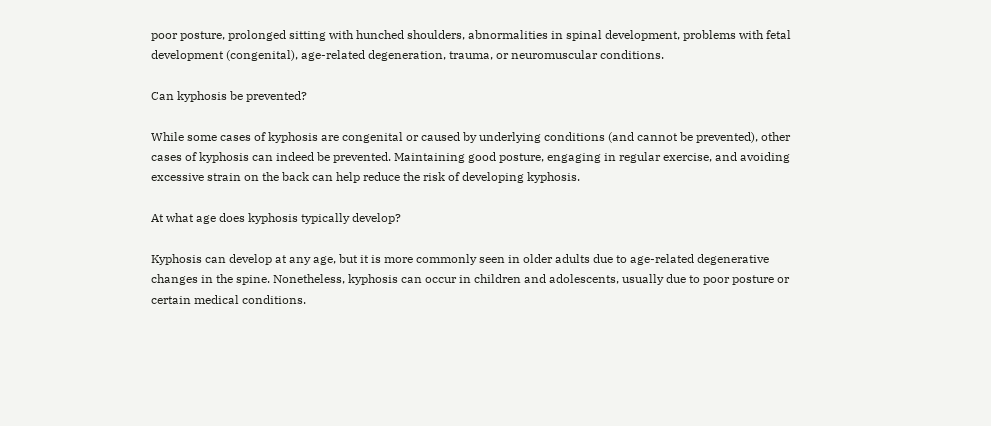poor posture, prolonged sitting with hunched shoulders, abnormalities in spinal development, problems with fetal development (congenital), age-related degeneration, trauma, or neuromuscular conditions.

Can kyphosis be prevented?

While some cases of kyphosis are congenital or caused by underlying conditions (and cannot be prevented), other cases of kyphosis can indeed be prevented. Maintaining good posture, engaging in regular exercise, and avoiding excessive strain on the back can help reduce the risk of developing kyphosis.

At what age does kyphosis typically develop?

Kyphosis can develop at any age, but it is more commonly seen in older adults due to age-related degenerative changes in the spine. Nonetheless, kyphosis can occur in children and adolescents, usually due to poor posture or certain medical conditions.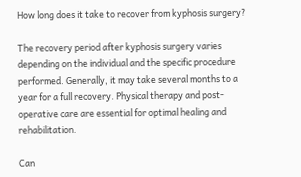How long does it take to recover from kyphosis surgery?

The recovery period after kyphosis surgery varies depending on the individual and the specific procedure performed. Generally, it may take several months to a year for a full recovery. Physical therapy and post-operative care are essential for optimal healing and rehabilitation.

Can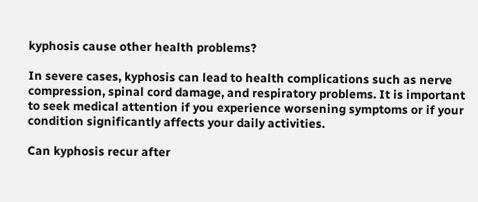kyphosis cause other health problems?

In severe cases, kyphosis can lead to health complications such as nerve compression, spinal cord damage, and respiratory problems. It is important to seek medical attention if you experience worsening symptoms or if your condition significantly affects your daily activities.

Can kyphosis recur after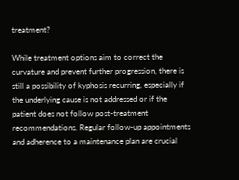treatment?

While treatment options aim to correct the curvature and prevent further progression, there is still a possibility of kyphosis recurring, especially if the underlying cause is not addressed or if the patient does not follow post-treatment recommendations. Regular follow-up appointments and adherence to a maintenance plan are crucial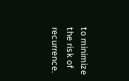to minimize the risk of recurrence.